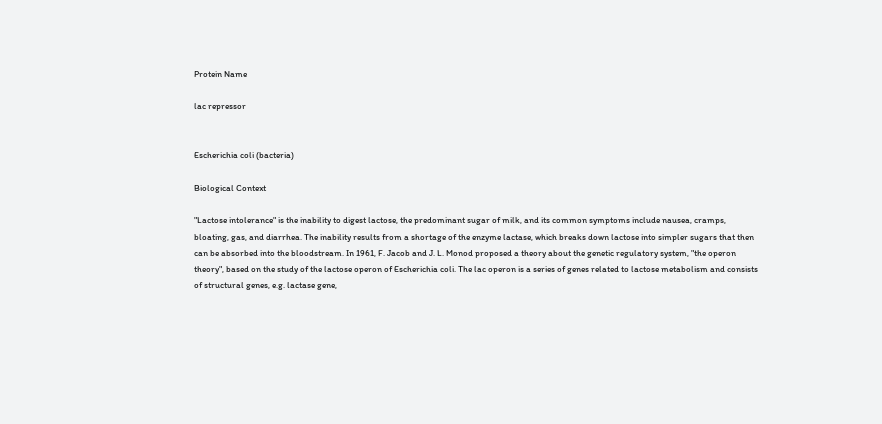Protein Name

lac repressor


Escherichia coli (bacteria)

Biological Context

"Lactose intolerance" is the inability to digest lactose, the predominant sugar of milk, and its common symptoms include nausea, cramps, bloating, gas, and diarrhea. The inability results from a shortage of the enzyme lactase, which breaks down lactose into simpler sugars that then can be absorbed into the bloodstream. In 1961, F. Jacob and J. L. Monod proposed a theory about the genetic regulatory system, "the operon theory", based on the study of the lactose operon of Escherichia coli. The lac operon is a series of genes related to lactose metabolism and consists of structural genes, e.g. lactase gene,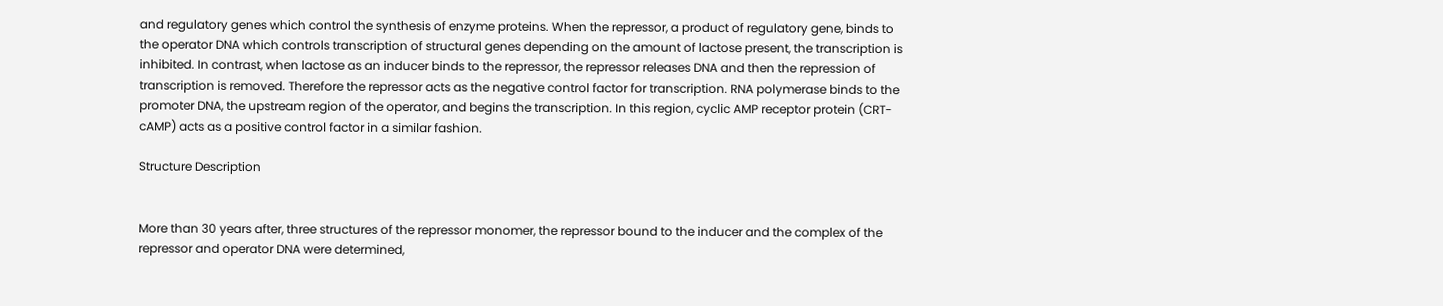and regulatory genes which control the synthesis of enzyme proteins. When the repressor, a product of regulatory gene, binds to the operator DNA which controls transcription of structural genes depending on the amount of lactose present, the transcription is inhibited. In contrast, when lactose as an inducer binds to the repressor, the repressor releases DNA and then the repression of transcription is removed. Therefore the repressor acts as the negative control factor for transcription. RNA polymerase binds to the promoter DNA, the upstream region of the operator, and begins the transcription. In this region, cyclic AMP receptor protein (CRT-cAMP) acts as a positive control factor in a similar fashion.

Structure Description


More than 30 years after, three structures of the repressor monomer, the repressor bound to the inducer and the complex of the repressor and operator DNA were determined,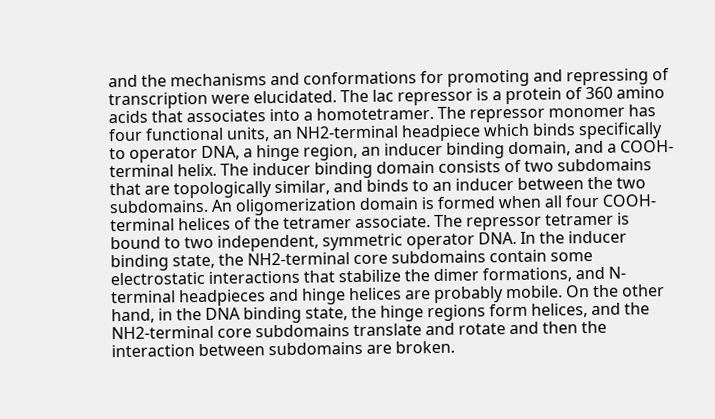and the mechanisms and conformations for promoting and repressing of transcription were elucidated. The lac repressor is a protein of 360 amino acids that associates into a homotetramer. The repressor monomer has four functional units, an NH2-terminal headpiece which binds specifically to operator DNA, a hinge region, an inducer binding domain, and a COOH-terminal helix. The inducer binding domain consists of two subdomains that are topologically similar, and binds to an inducer between the two subdomains. An oligomerization domain is formed when all four COOH-terminal helices of the tetramer associate. The repressor tetramer is bound to two independent, symmetric operator DNA. In the inducer binding state, the NH2-terminal core subdomains contain some electrostatic interactions that stabilize the dimer formations, and N-terminal headpieces and hinge helices are probably mobile. On the other hand, in the DNA binding state, the hinge regions form helices, and the NH2-terminal core subdomains translate and rotate and then the interaction between subdomains are broken.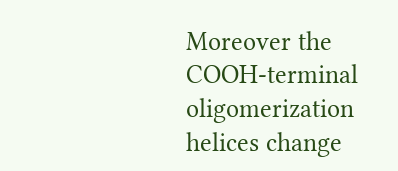Moreover the COOH-terminal oligomerization helices change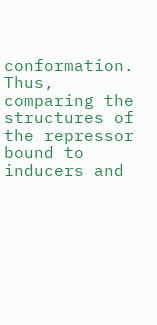conformation. Thus, comparing the structures of the repressor bound to inducers and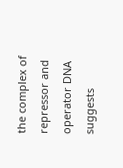the complex of repressor and operator DNA suggests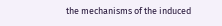the mechanisms of the induced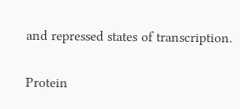and repressed states of transcription.

Protein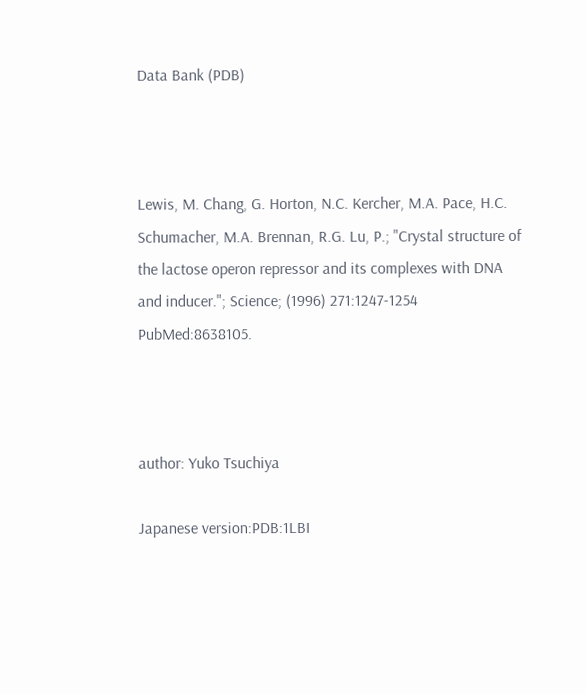Data Bank (PDB)



Lewis, M. Chang, G. Horton, N.C. Kercher, M.A. Pace, H.C. Schumacher, M.A. Brennan, R.G. Lu, P.; "Crystal structure of the lactose operon repressor and its complexes with DNA and inducer."; Science; (1996) 271:1247-1254 PubMed:8638105.



author: Yuko Tsuchiya

Japanese version:PDB:1LBI